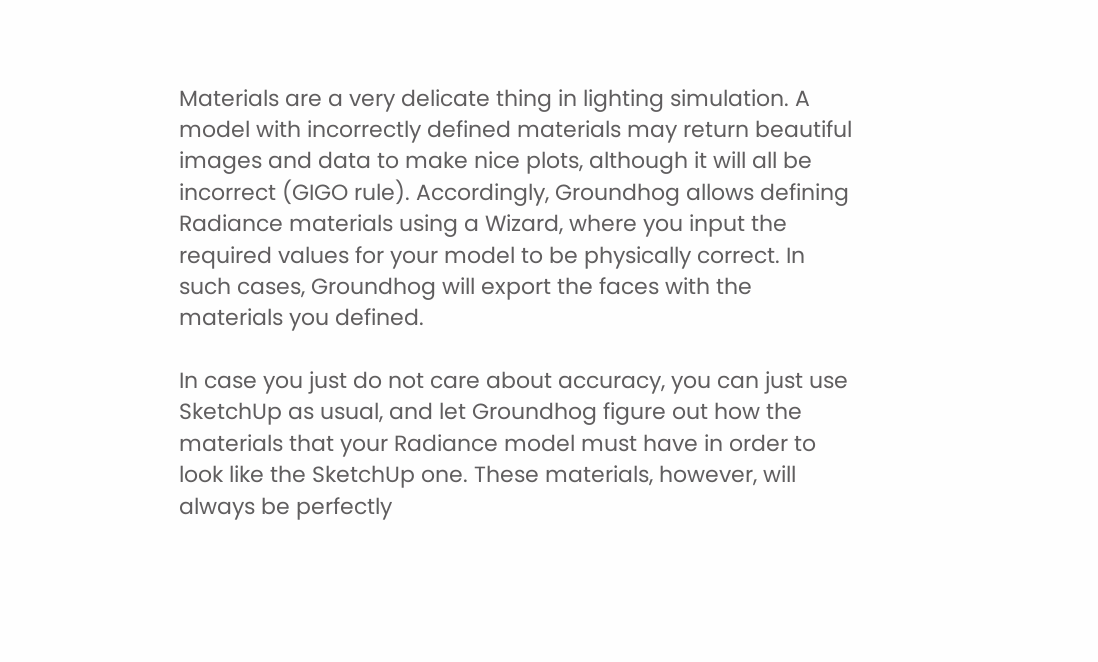Materials are a very delicate thing in lighting simulation. A model with incorrectly defined materials may return beautiful images and data to make nice plots, although it will all be incorrect (GIGO rule). Accordingly, Groundhog allows defining Radiance materials using a Wizard, where you input the required values for your model to be physically correct. In such cases, Groundhog will export the faces with the materials you defined.

In case you just do not care about accuracy, you can just use SketchUp as usual, and let Groundhog figure out how the materials that your Radiance model must have in order to look like the SketchUp one. These materials, however, will always be perfectly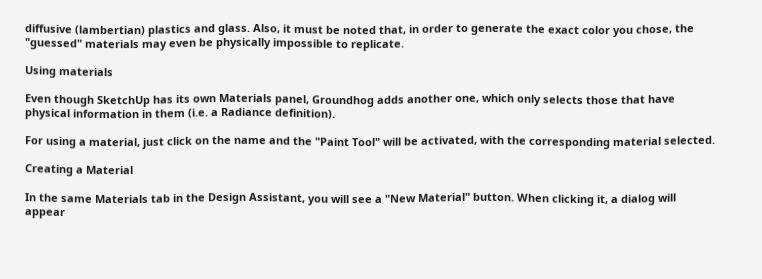diffusive (lambertian) plastics and glass. Also, it must be noted that, in order to generate the exact color you chose, the "guessed" materials may even be physically impossible to replicate.

Using materials

Even though SketchUp has its own Materials panel, Groundhog adds another one, which only selects those that have physical information in them (i.e. a Radiance definition).

For using a material, just click on the name and the "Paint Tool" will be activated, with the corresponding material selected.

Creating a Material

In the same Materials tab in the Design Assistant, you will see a "New Material" button. When clicking it, a dialog will appear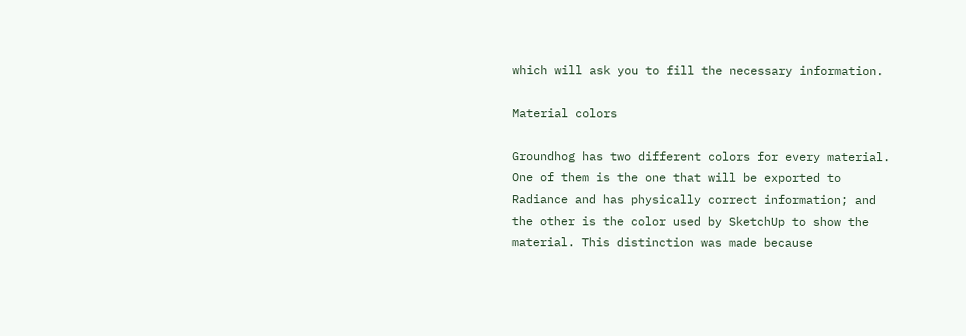which will ask you to fill the necessary information.

Material colors

Groundhog has two different colors for every material. One of them is the one that will be exported to Radiance and has physically correct information; and the other is the color used by SketchUp to show the material. This distinction was made because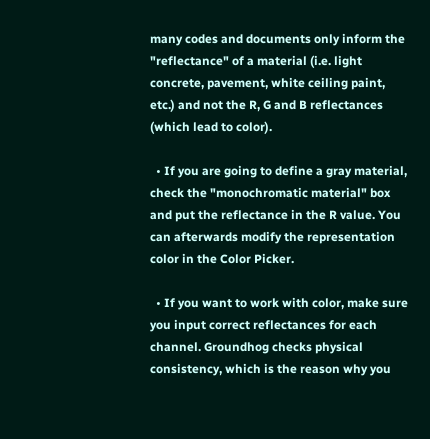many codes and documents only inform the "reflectance" of a material (i.e. light concrete, pavement, white ceiling paint, etc.) and not the R, G and B reflectances (which lead to color).

  • If you are going to define a gray material, check the "monochromatic material" box and put the reflectance in the R value. You can afterwards modify the representation color in the Color Picker.

  • If you want to work with color, make sure you input correct reflectances for each channel. Groundhog checks physical consistency, which is the reason why you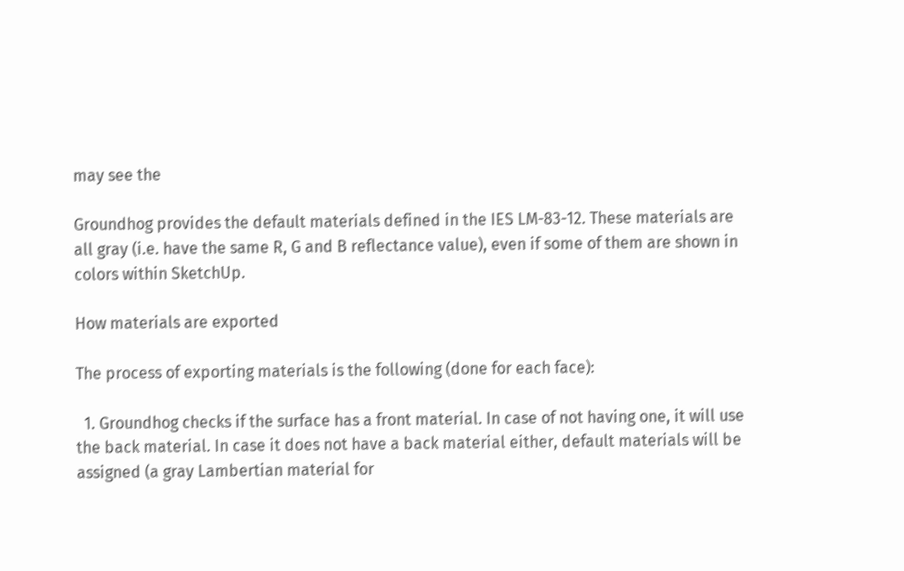may see the

Groundhog provides the default materials defined in the IES LM-83-12. These materials are all gray (i.e. have the same R, G and B reflectance value), even if some of them are shown in colors within SketchUp.

How materials are exported

The process of exporting materials is the following (done for each face):

  1. Groundhog checks if the surface has a front material. In case of not having one, it will use the back material. In case it does not have a back material either, default materials will be assigned (a gray Lambertian material for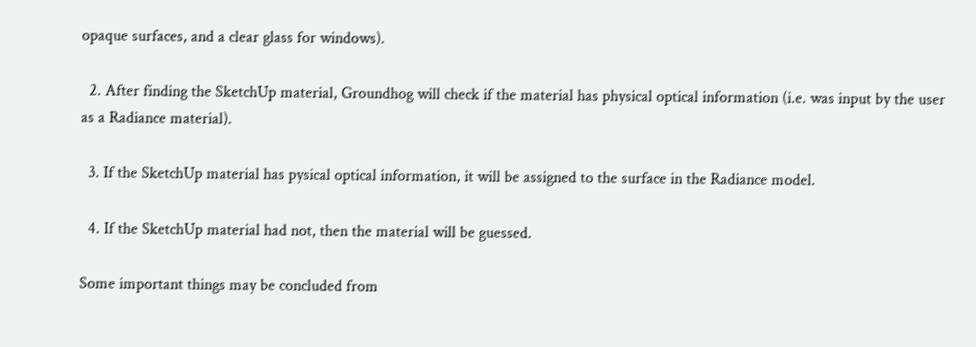opaque surfaces, and a clear glass for windows).

  2. After finding the SketchUp material, Groundhog will check if the material has physical optical information (i.e. was input by the user as a Radiance material).

  3. If the SketchUp material has pysical optical information, it will be assigned to the surface in the Radiance model.

  4. If the SketchUp material had not, then the material will be guessed.

Some important things may be concluded from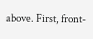above. First, front-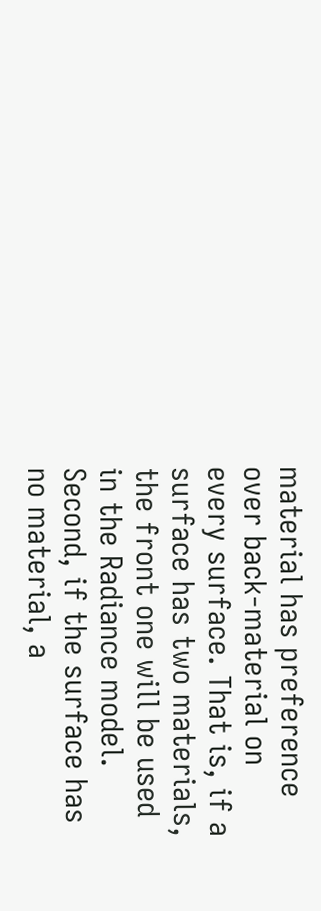material has preference over back-material on every surface. That is, if a surface has two materials, the front one will be used in the Radiance model. Second, if the surface has no material, a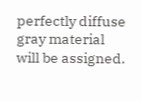perfectly diffuse gray material will be assigned.